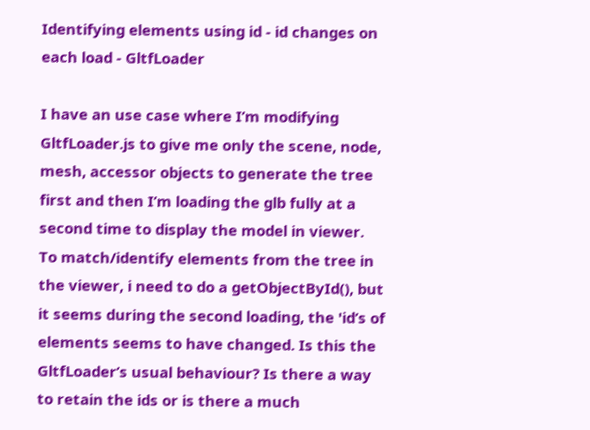Identifying elements using id - id changes on each load - GltfLoader

I have an use case where I’m modifying GltfLoader.js to give me only the scene, node, mesh, accessor objects to generate the tree first and then I’m loading the glb fully at a second time to display the model in viewer.
To match/identify elements from the tree in the viewer, i need to do a getObjectById(), but it seems during the second loading, the 'id’s of elements seems to have changed. Is this the GltfLoader’s usual behaviour? Is there a way to retain the ids or is there a much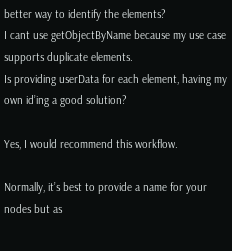better way to identify the elements?
I cant use getObjectByName because my use case supports duplicate elements.
Is providing userData for each element, having my own id’ing a good solution?

Yes, I would recommend this workflow.

Normally, it’s best to provide a name for your nodes but as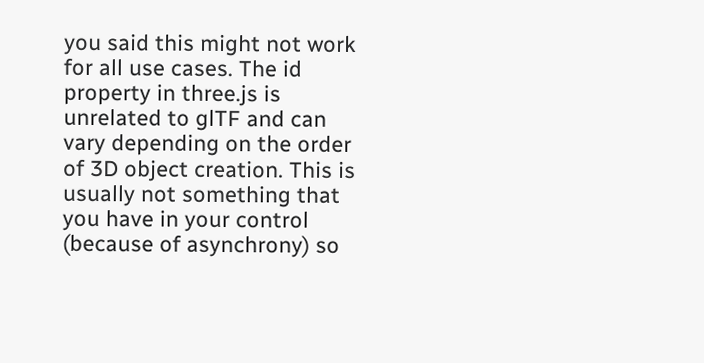you said this might not work for all use cases. The id property in three.js is unrelated to glTF and can vary depending on the order of 3D object creation. This is usually not something that you have in your control (because of asynchrony) so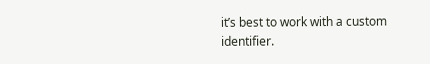it’s best to work with a custom identifier.